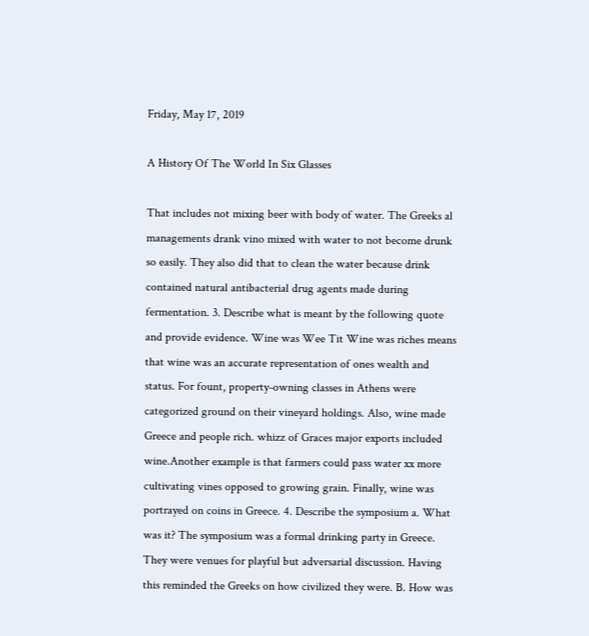Friday, May 17, 2019

A History Of The World In Six Glasses

That includes not mixing beer with body of water. The Greeks al managements drank vino mixed with water to not become drunk so easily. They also did that to clean the water because drink contained natural antibacterial drug agents made during fermentation. 3. Describe what is meant by the following quote and provide evidence. Wine was Wee Tit Wine was riches means that wine was an accurate representation of ones wealth and status. For fount, property-owning classes in Athens were categorized ground on their vineyard holdings. Also, wine made Greece and people rich. whizz of Graces major exports included wine.Another example is that farmers could pass water xx more cultivating vines opposed to growing grain. Finally, wine was portrayed on coins in Greece. 4. Describe the symposium a. What was it? The symposium was a formal drinking party in Greece. They were venues for playful but adversarial discussion. Having this reminded the Greeks on how civilized they were. B. How was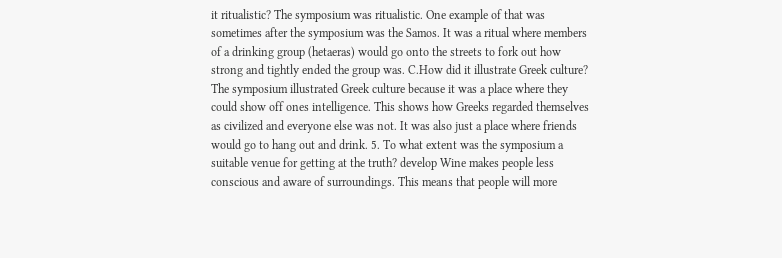it ritualistic? The symposium was ritualistic. One example of that was sometimes after the symposium was the Samos. It was a ritual where members of a drinking group (hetaeras) would go onto the streets to fork out how strong and tightly ended the group was. C.How did it illustrate Greek culture? The symposium illustrated Greek culture because it was a place where they could show off ones intelligence. This shows how Greeks regarded themselves as civilized and everyone else was not. It was also just a place where friends would go to hang out and drink. 5. To what extent was the symposium a suitable venue for getting at the truth? develop Wine makes people less conscious and aware of surroundings. This means that people will more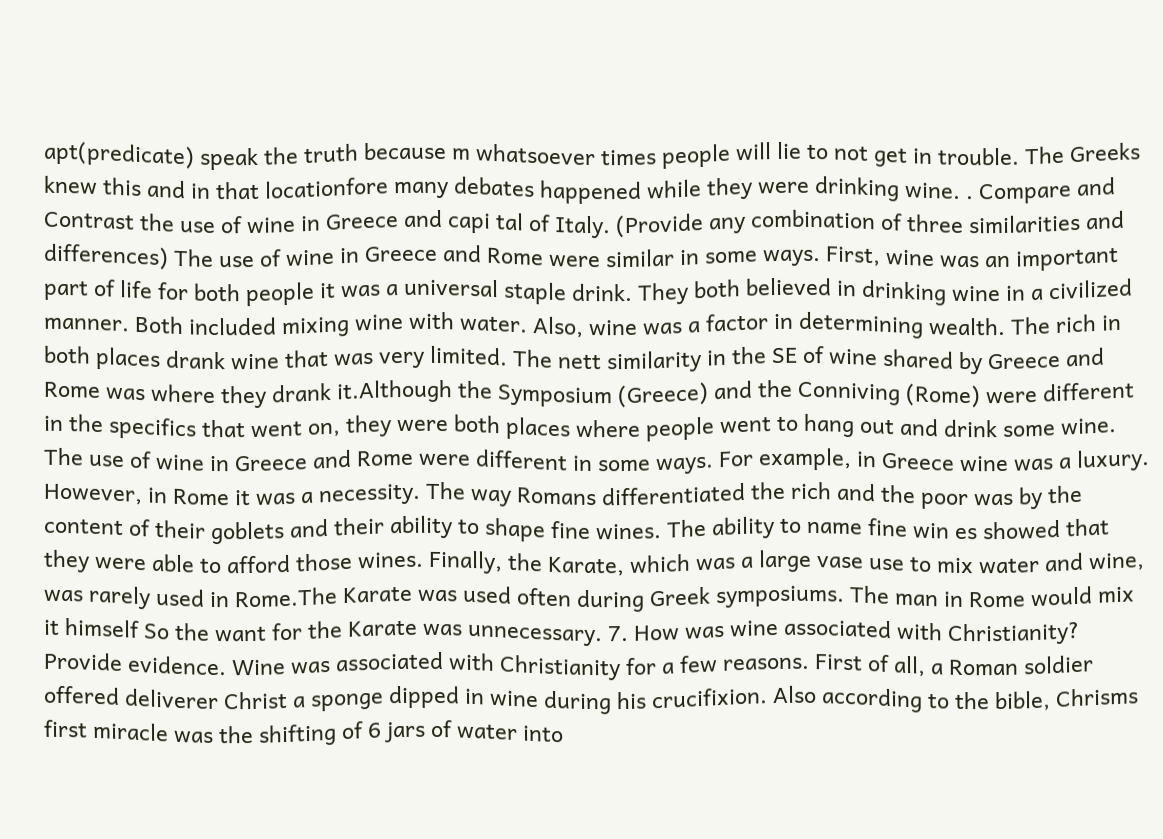apt(predicate) speak the truth because m whatsoever times people will lie to not get in trouble. The Greeks knew this and in that locationfore many debates happened while they were drinking wine. . Compare and Contrast the use of wine in Greece and capi tal of Italy. (Provide any combination of three similarities and differences) The use of wine in Greece and Rome were similar in some ways. First, wine was an important part of life for both people it was a universal staple drink. They both believed in drinking wine in a civilized manner. Both included mixing wine with water. Also, wine was a factor in determining wealth. The rich in both places drank wine that was very limited. The nett similarity in the SE of wine shared by Greece and Rome was where they drank it.Although the Symposium (Greece) and the Conniving (Rome) were different in the specifics that went on, they were both places where people went to hang out and drink some wine. The use of wine in Greece and Rome were different in some ways. For example, in Greece wine was a luxury. However, in Rome it was a necessity. The way Romans differentiated the rich and the poor was by the content of their goblets and their ability to shape fine wines. The ability to name fine win es showed that they were able to afford those wines. Finally, the Karate, which was a large vase use to mix water and wine, was rarely used in Rome.The Karate was used often during Greek symposiums. The man in Rome would mix it himself So the want for the Karate was unnecessary. 7. How was wine associated with Christianity? Provide evidence. Wine was associated with Christianity for a few reasons. First of all, a Roman soldier offered deliverer Christ a sponge dipped in wine during his crucifixion. Also according to the bible, Chrisms first miracle was the shifting of 6 jars of water into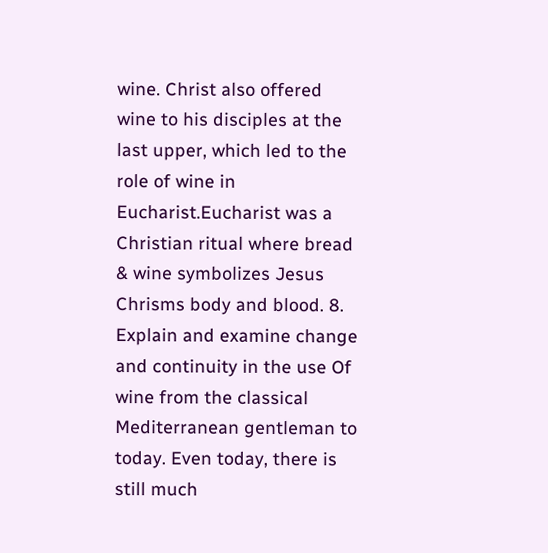wine. Christ also offered wine to his disciples at the last upper, which led to the role of wine in Eucharist.Eucharist was a Christian ritual where bread & wine symbolizes Jesus Chrisms body and blood. 8. Explain and examine change and continuity in the use Of wine from the classical Mediterranean gentleman to today. Even today, there is still much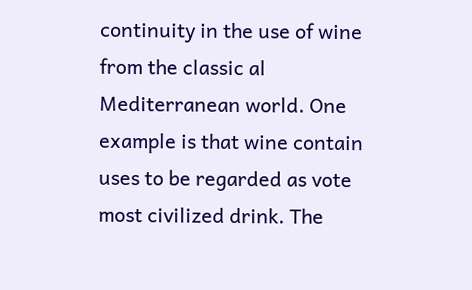continuity in the use of wine from the classic al Mediterranean world. One example is that wine contain uses to be regarded as vote most civilized drink. The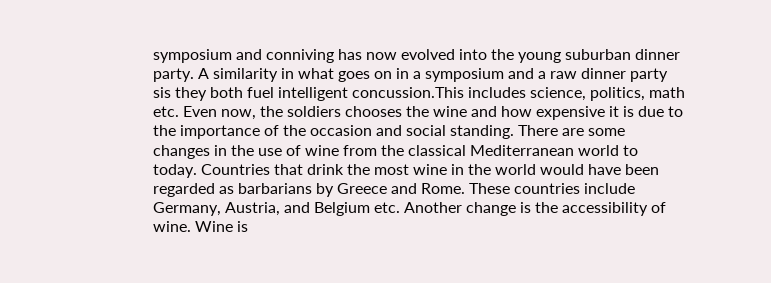symposium and conniving has now evolved into the young suburban dinner party. A similarity in what goes on in a symposium and a raw dinner party sis they both fuel intelligent concussion.This includes science, politics, math etc. Even now, the soldiers chooses the wine and how expensive it is due to the importance of the occasion and social standing. There are some changes in the use of wine from the classical Mediterranean world to today. Countries that drink the most wine in the world would have been regarded as barbarians by Greece and Rome. These countries include Germany, Austria, and Belgium etc. Another change is the accessibility of wine. Wine is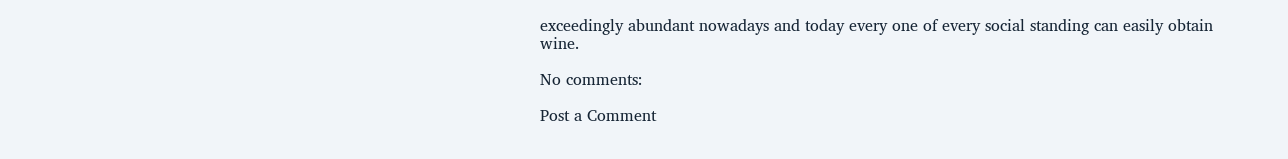exceedingly abundant nowadays and today every one of every social standing can easily obtain wine.

No comments:

Post a Comment